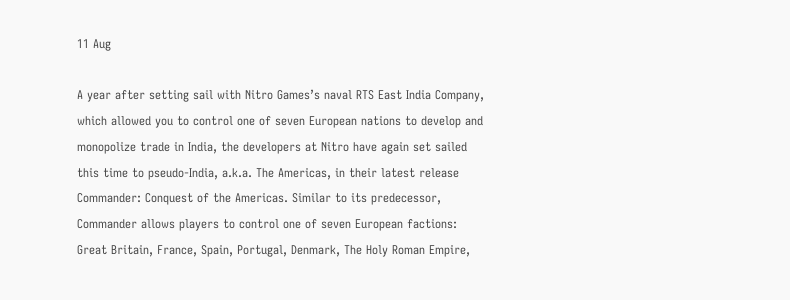11 Aug

A year after setting sail with Nitro Games’s naval RTS East India Company, which allowed you to control one of seven European nations to develop and monopolize trade in India, the developers at Nitro have again set sailed this time to pseudo-India, a.k.a. The Americas, in their latest release Commander: Conquest of the Americas. Similar to its predecessor, Commander allows players to control one of seven European factions: Great Britain, France, Spain, Portugal, Denmark, The Holy Roman Empire,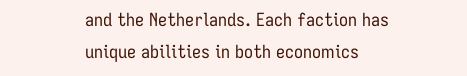and the Netherlands. Each faction has unique abilities in both economics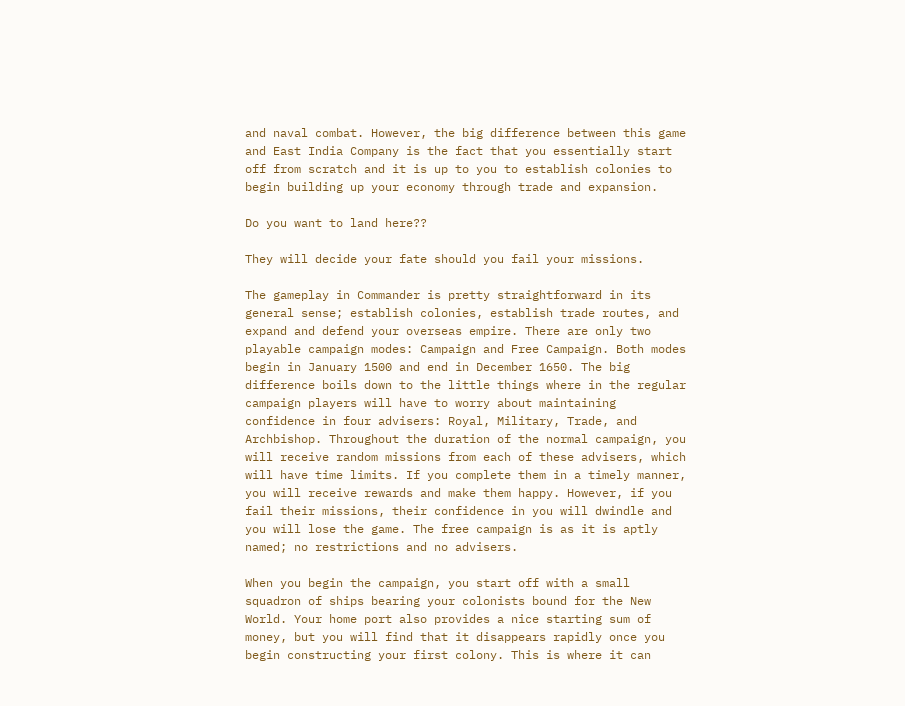and naval combat. However, the big difference between this game and East India Company is the fact that you essentially start off from scratch and it is up to you to establish colonies to begin building up your economy through trade and expansion.

Do you want to land here??

They will decide your fate should you fail your missions.

The gameplay in Commander is pretty straightforward in its general sense; establish colonies, establish trade routes, and expand and defend your overseas empire. There are only two playable campaign modes: Campaign and Free Campaign. Both modes begin in January 1500 and end in December 1650. The big difference boils down to the little things where in the regular campaign players will have to worry about maintaining confidence in four advisers: Royal, Military, Trade, and Archbishop. Throughout the duration of the normal campaign, you will receive random missions from each of these advisers, which will have time limits. If you complete them in a timely manner, you will receive rewards and make them happy. However, if you fail their missions, their confidence in you will dwindle and you will lose the game. The free campaign is as it is aptly named; no restrictions and no advisers.

When you begin the campaign, you start off with a small squadron of ships bearing your colonists bound for the New World. Your home port also provides a nice starting sum of money, but you will find that it disappears rapidly once you begin constructing your first colony. This is where it can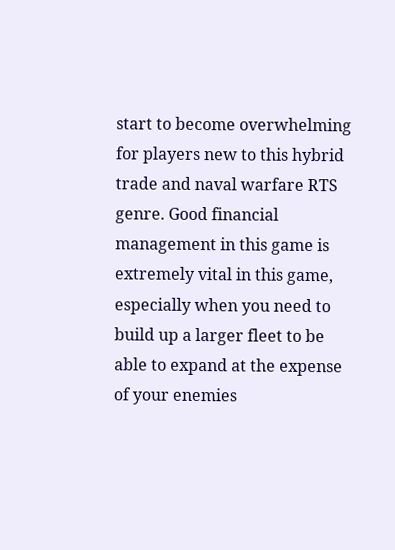start to become overwhelming for players new to this hybrid trade and naval warfare RTS genre. Good financial management in this game is extremely vital in this game, especially when you need to build up a larger fleet to be able to expand at the expense of your enemies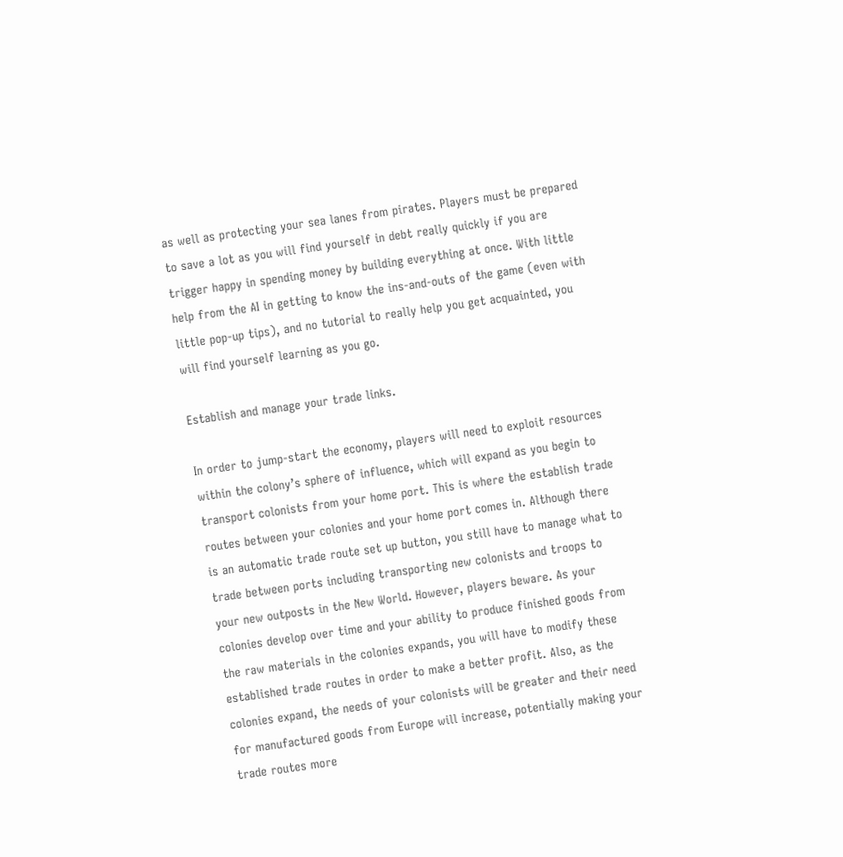as well as protecting your sea lanes from pirates. Players must be prepared to save a lot as you will find yourself in debt really quickly if you are trigger happy in spending money by building everything at once. With little help from the AI in getting to know the ins-and-outs of the game (even with little pop-up tips), and no tutorial to really help you get acquainted, you will find yourself learning as you go.

Establish and manage your trade links.

In order to jump-start the economy, players will need to exploit resources within the colony’s sphere of influence, which will expand as you begin to transport colonists from your home port. This is where the establish trade routes between your colonies and your home port comes in. Although there is an automatic trade route set up button, you still have to manage what to trade between ports including transporting new colonists and troops to your new outposts in the New World. However, players beware. As your colonies develop over time and your ability to produce finished goods from the raw materials in the colonies expands, you will have to modify these established trade routes in order to make a better profit. Also, as the colonies expand, the needs of your colonists will be greater and their need for manufactured goods from Europe will increase, potentially making your trade routes more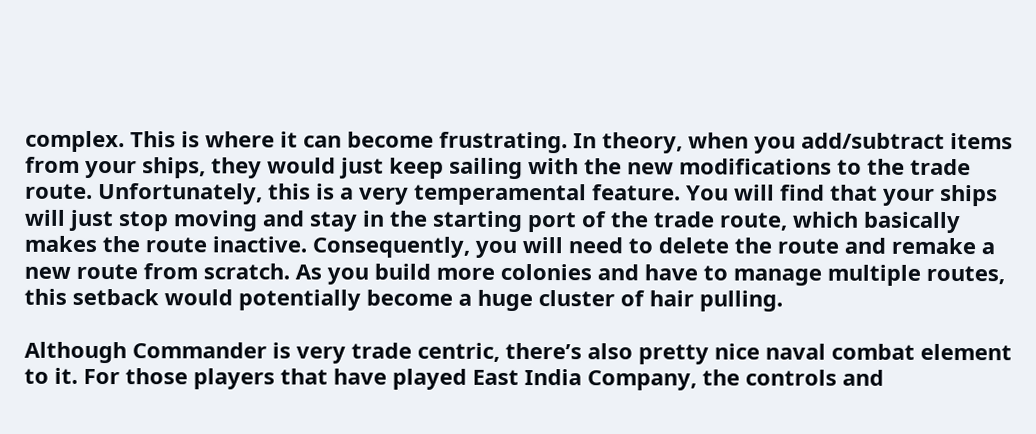complex. This is where it can become frustrating. In theory, when you add/subtract items from your ships, they would just keep sailing with the new modifications to the trade route. Unfortunately, this is a very temperamental feature. You will find that your ships will just stop moving and stay in the starting port of the trade route, which basically makes the route inactive. Consequently, you will need to delete the route and remake a new route from scratch. As you build more colonies and have to manage multiple routes, this setback would potentially become a huge cluster of hair pulling.

Although Commander is very trade centric, there’s also pretty nice naval combat element to it. For those players that have played East India Company, the controls and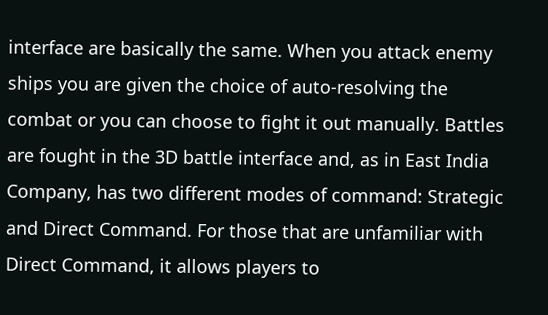interface are basically the same. When you attack enemy ships you are given the choice of auto-resolving the combat or you can choose to fight it out manually. Battles are fought in the 3D battle interface and, as in East India Company, has two different modes of command: Strategic and Direct Command. For those that are unfamiliar with Direct Command, it allows players to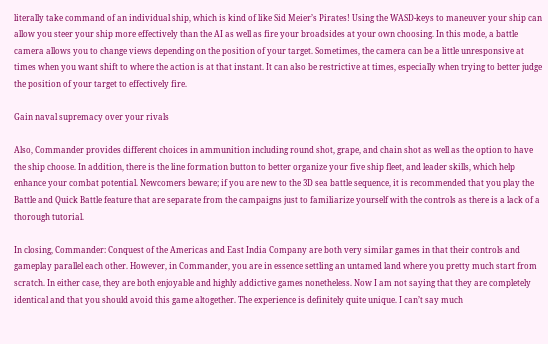literally take command of an individual ship, which is kind of like Sid Meier’s Pirates! Using the WASD-keys to maneuver your ship can allow you steer your ship more effectively than the AI as well as fire your broadsides at your own choosing. In this mode, a battle camera allows you to change views depending on the position of your target. Sometimes, the camera can be a little unresponsive at times when you want shift to where the action is at that instant. It can also be restrictive at times, especially when trying to better judge the position of your target to effectively fire.

Gain naval supremacy over your rivals

Also, Commander provides different choices in ammunition including round shot, grape, and chain shot as well as the option to have the ship choose. In addition, there is the line formation button to better organize your five ship fleet, and leader skills, which help enhance your combat potential. Newcomers beware; if you are new to the 3D sea battle sequence, it is recommended that you play the Battle and Quick Battle feature that are separate from the campaigns just to familiarize yourself with the controls as there is a lack of a thorough tutorial.

In closing, Commander: Conquest of the Americas and East India Company are both very similar games in that their controls and gameplay parallel each other. However, in Commander, you are in essence settling an untamed land where you pretty much start from scratch. In either case, they are both enjoyable and highly addictive games nonetheless. Now I am not saying that they are completely identical and that you should avoid this game altogether. The experience is definitely quite unique. I can’t say much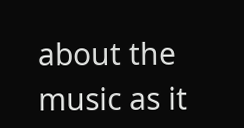about the music as it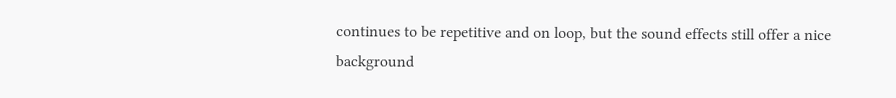continues to be repetitive and on loop, but the sound effects still offer a nice background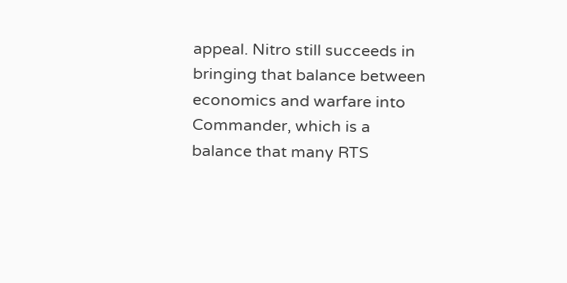appeal. Nitro still succeeds in bringing that balance between economics and warfare into Commander, which is a balance that many RTS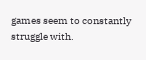games seem to constantly struggle with.